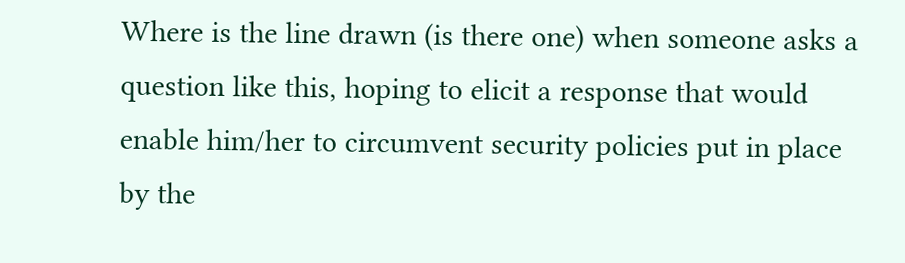Where is the line drawn (is there one) when someone asks a question like this, hoping to elicit a response that would enable him/her to circumvent security policies put in place by the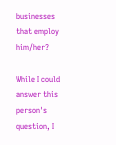businesses that employ him/her?

While I could answer this person's question, I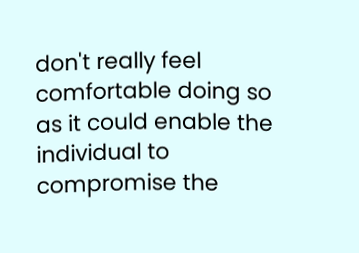don't really feel comfortable doing so as it could enable the individual to compromise the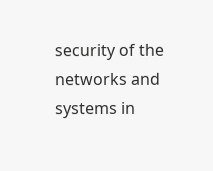security of the networks and systems in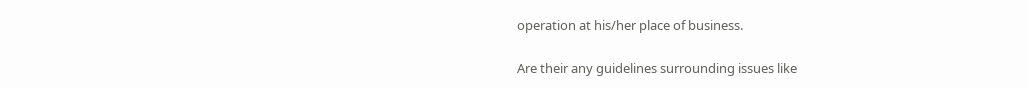operation at his/her place of business.

Are their any guidelines surrounding issues like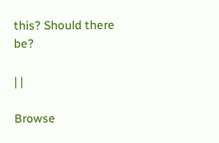this? Should there be?

| |

Browse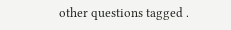other questions tagged .